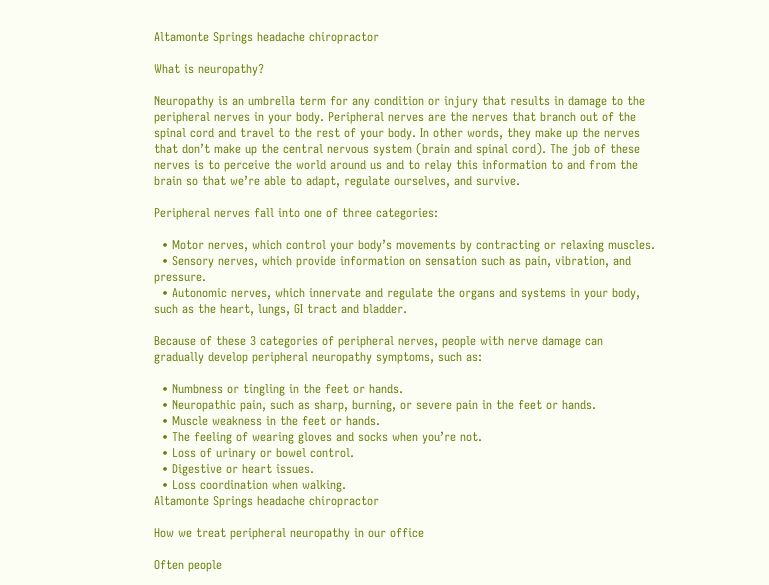Altamonte Springs headache chiropractor

What is neuropathy?

Neuropathy is an umbrella term for any condition or injury that results in damage to the peripheral nerves in your body. Peripheral nerves are the nerves that branch out of the spinal cord and travel to the rest of your body. In other words, they make up the nerves that don’t make up the central nervous system (brain and spinal cord). The job of these nerves is to perceive the world around us and to relay this information to and from the brain so that we’re able to adapt, regulate ourselves, and survive.

Peripheral nerves fall into one of three categories:

  • Motor nerves, which control your body’s movements by contracting or relaxing muscles.
  • Sensory nerves, which provide information on sensation such as pain, vibration, and pressure.
  • Autonomic nerves, which innervate and regulate the organs and systems in your body, such as the heart, lungs, GI tract and bladder.

Because of these 3 categories of peripheral nerves, people with nerve damage can gradually develop peripheral neuropathy symptoms, such as:

  • Numbness or tingling in the feet or hands.
  • Neuropathic pain, such as sharp, burning, or severe pain in the feet or hands.
  • Muscle weakness in the feet or hands.
  • The feeling of wearing gloves and socks when you’re not.
  • Loss of urinary or bowel control.
  • Digestive or heart issues.
  • Loss coordination when walking.
Altamonte Springs headache chiropractor

How we treat peripheral neuropathy in our office

Often people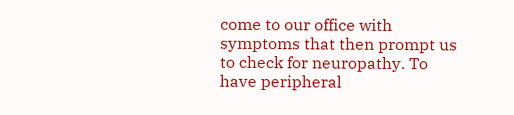come to our office with symptoms that then prompt us to check for neuropathy. To have peripheral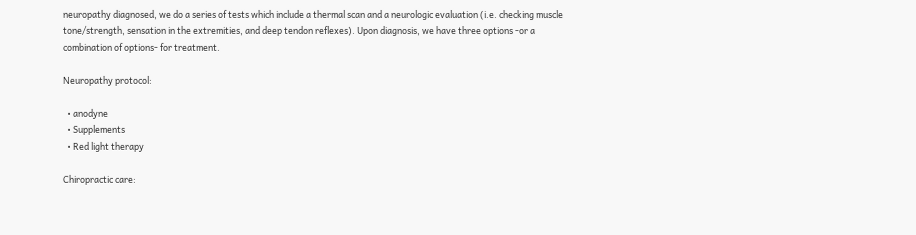neuropathy diagnosed, we do a series of tests which include a thermal scan and a neurologic evaluation (i.e. checking muscle tone/strength, sensation in the extremities, and deep tendon reflexes). Upon diagnosis, we have three options -or a combination of options- for treatment.

Neuropathy protocol:

  • anodyne
  • Supplements
  • Red light therapy

Chiropractic care: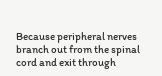Because peripheral nerves branch out from the spinal cord and exit through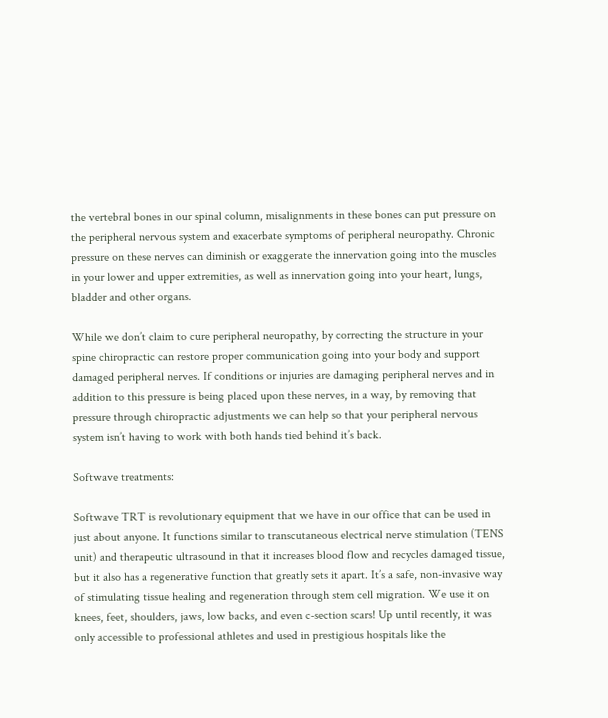the vertebral bones in our spinal column, misalignments in these bones can put pressure on the peripheral nervous system and exacerbate symptoms of peripheral neuropathy. Chronic pressure on these nerves can diminish or exaggerate the innervation going into the muscles in your lower and upper extremities, as well as innervation going into your heart, lungs, bladder and other organs.

While we don’t claim to cure peripheral neuropathy, by correcting the structure in your spine chiropractic can restore proper communication going into your body and support damaged peripheral nerves. If conditions or injuries are damaging peripheral nerves and in addition to this pressure is being placed upon these nerves, in a way, by removing that pressure through chiropractic adjustments we can help so that your peripheral nervous system isn’t having to work with both hands tied behind it’s back.

Softwave treatments:

Softwave TRT is revolutionary equipment that we have in our office that can be used in just about anyone. It functions similar to transcutaneous electrical nerve stimulation (TENS unit) and therapeutic ultrasound in that it increases blood flow and recycles damaged tissue, but it also has a regenerative function that greatly sets it apart. It’s a safe, non-invasive way of stimulating tissue healing and regeneration through stem cell migration. We use it on knees, feet, shoulders, jaws, low backs, and even c-section scars! Up until recently, it was only accessible to professional athletes and used in prestigious hospitals like the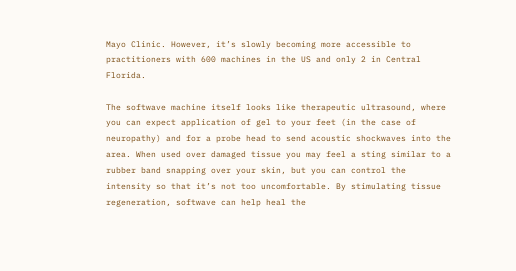Mayo Clinic. However, it’s slowly becoming more accessible to practitioners with 600 machines in the US and only 2 in Central Florida.

The softwave machine itself looks like therapeutic ultrasound, where you can expect application of gel to your feet (in the case of neuropathy) and for a probe head to send acoustic shockwaves into the area. When used over damaged tissue you may feel a sting similar to a rubber band snapping over your skin, but you can control the intensity so that it’s not too uncomfortable. By stimulating tissue regeneration, softwave can help heal the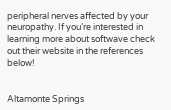peripheral nerves affected by your neuropathy. If you’re interested in learning more about softwave check out their website in the references below!


Altamonte Springs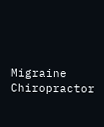Migraine Chiropractor